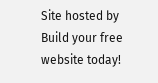Site hosted by Build your free website today!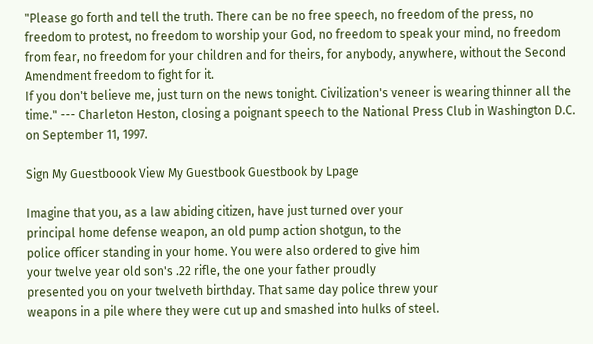"Please go forth and tell the truth. There can be no free speech, no freedom of the press, no freedom to protest, no freedom to worship your God, no freedom to speak your mind, no freedom from fear, no freedom for your children and for theirs, for anybody, anywhere, without the Second Amendment freedom to fight for it.
If you don't believe me, just turn on the news tonight. Civilization's veneer is wearing thinner all the time." --- Charleton Heston, closing a poignant speech to the National Press Club in Washington D.C. on September 11, 1997.

Sign My Guestboook View My Guestbook Guestbook by Lpage

Imagine that you, as a law abiding citizen, have just turned over your
principal home defense weapon, an old pump action shotgun, to the
police officer standing in your home. You were also ordered to give him
your twelve year old son's .22 rifle, the one your father proudly
presented you on your twelveth birthday. That same day police threw your
weapons in a pile where they were cut up and smashed into hulks of steel.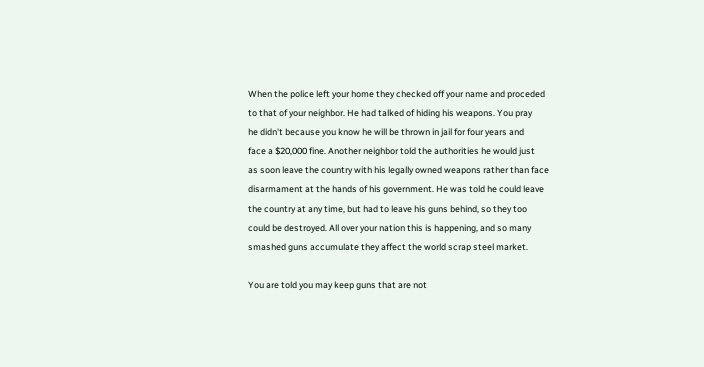When the police left your home they checked off your name and proceded
to that of your neighbor. He had talked of hiding his weapons. You pray
he didn't because you know he will be thrown in jail for four years and
face a $20,000 fine. Another neighbor told the authorities he would just
as soon leave the country with his legally owned weapons rather than face
disarmament at the hands of his government. He was told he could leave
the country at any time, but had to leave his guns behind, so they too
could be destroyed. All over your nation this is happening, and so many
smashed guns accumulate they affect the world scrap steel market.

You are told you may keep guns that are not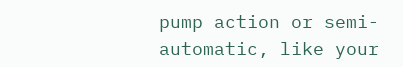pump action or semi-
automatic, like your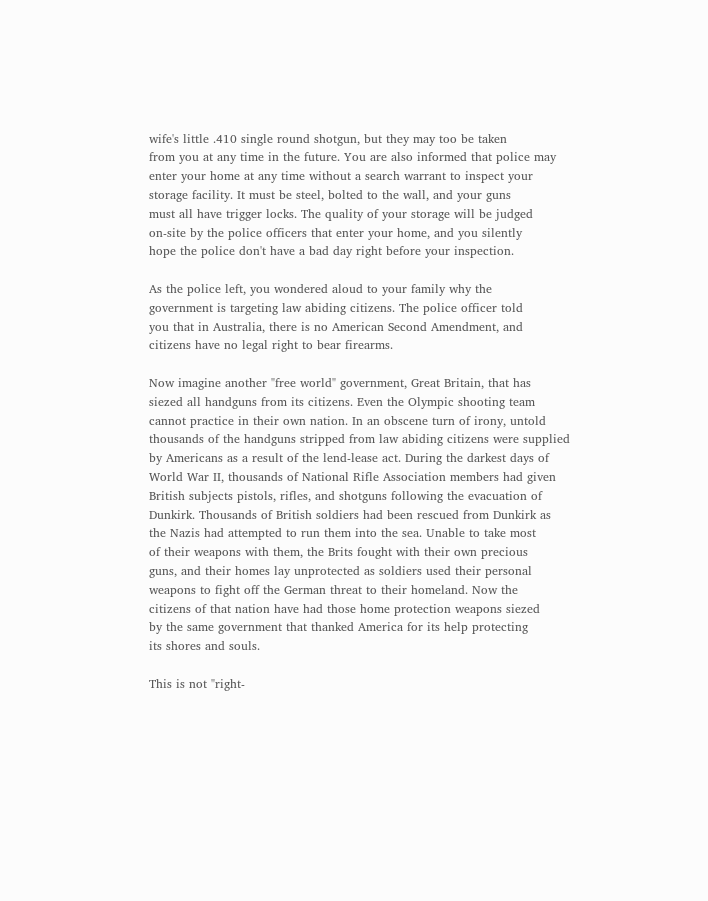wife's little .410 single round shotgun, but they may too be taken
from you at any time in the future. You are also informed that police may
enter your home at any time without a search warrant to inspect your
storage facility. It must be steel, bolted to the wall, and your guns
must all have trigger locks. The quality of your storage will be judged
on-site by the police officers that enter your home, and you silently
hope the police don't have a bad day right before your inspection.

As the police left, you wondered aloud to your family why the
government is targeting law abiding citizens. The police officer told
you that in Australia, there is no American Second Amendment, and
citizens have no legal right to bear firearms.

Now imagine another "free world" government, Great Britain, that has
siezed all handguns from its citizens. Even the Olympic shooting team
cannot practice in their own nation. In an obscene turn of irony, untold
thousands of the handguns stripped from law abiding citizens were supplied
by Americans as a result of the lend-lease act. During the darkest days of
World War II, thousands of National Rifle Association members had given
British subjects pistols, rifles, and shotguns following the evacuation of
Dunkirk. Thousands of British soldiers had been rescued from Dunkirk as
the Nazis had attempted to run them into the sea. Unable to take most
of their weapons with them, the Brits fought with their own precious
guns, and their homes lay unprotected as soldiers used their personal
weapons to fight off the German threat to their homeland. Now the
citizens of that nation have had those home protection weapons siezed
by the same government that thanked America for its help protecting
its shores and souls.

This is not "right-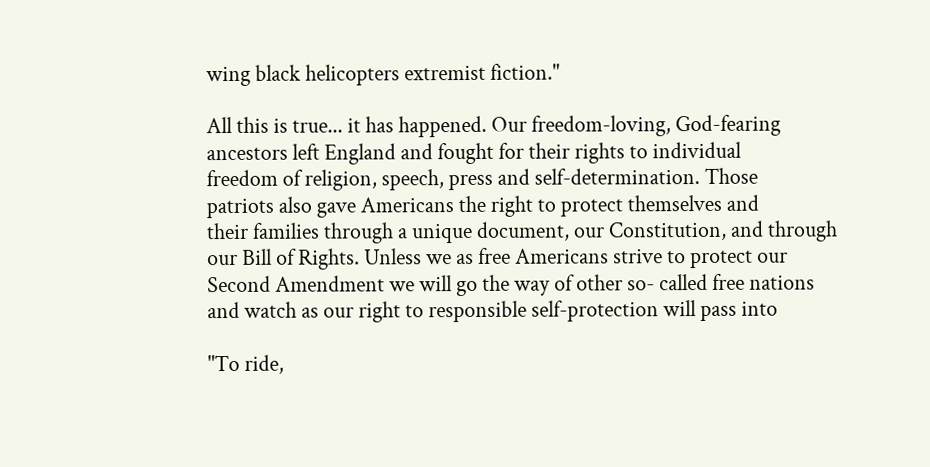wing black helicopters extremist fiction."

All this is true... it has happened. Our freedom-loving, God-fearing
ancestors left England and fought for their rights to individual
freedom of religion, speech, press and self-determination. Those
patriots also gave Americans the right to protect themselves and
their families through a unique document, our Constitution, and through
our Bill of Rights. Unless we as free Americans strive to protect our
Second Amendment we will go the way of other so- called free nations
and watch as our right to responsible self-protection will pass into

"To ride,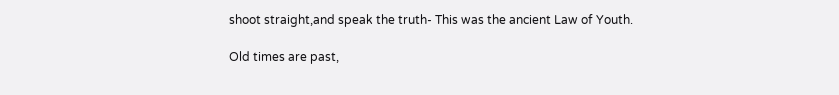shoot straight,and speak the truth- This was the ancient Law of Youth.

Old times are past,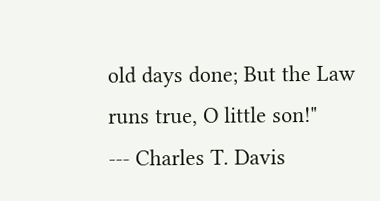old days done; But the Law runs true, O little son!"
--- Charles T. Davis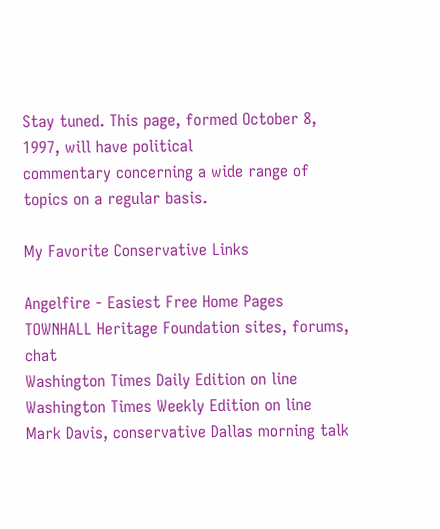Stay tuned. This page, formed October 8, 1997, will have political
commentary concerning a wide range of topics on a regular basis.

My Favorite Conservative Links

Angelfire - Easiest Free Home Pages
TOWNHALL Heritage Foundation sites, forums, chat
Washington Times Daily Edition on line
Washington Times Weekly Edition on line
Mark Davis, conservative Dallas morning talk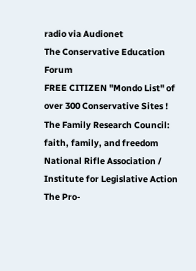radio via Audionet
The Conservative Education Forum
FREE CITIZEN "Mondo List" of over 300 Conservative Sites !
The Family Research Council: faith, family, and freedom
National Rifle Association / Institute for Legislative Action
The Pro-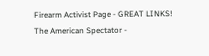Firearm Activist Page - GREAT LINKS!
The American Spectator -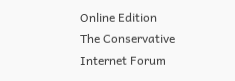Online Edition
The Conservative Internet Forum